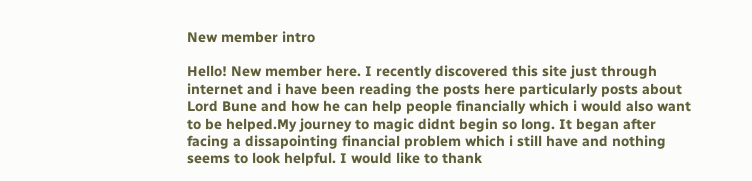New member intro

Hello! New member here. I recently discovered this site just through internet and i have been reading the posts here particularly posts about Lord Bune and how he can help people financially which i would also want to be helped.My journey to magic didnt begin so long. It began after facing a dissapointing financial problem which i still have and nothing seems to look helpful. I would like to thank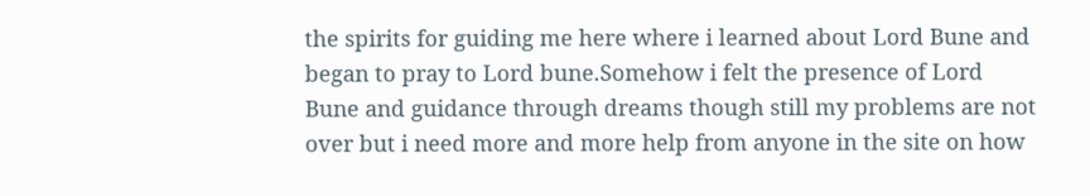the spirits for guiding me here where i learned about Lord Bune and began to pray to Lord bune.Somehow i felt the presence of Lord Bune and guidance through dreams though still my problems are not over but i need more and more help from anyone in the site on how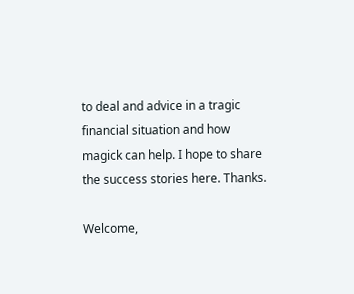to deal and advice in a tragic financial situation and how magick can help. I hope to share the success stories here. Thanks.

Welcome,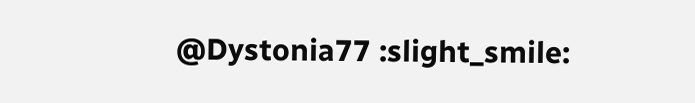@Dystonia77 :slight_smile: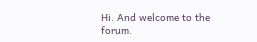Hi. And welcome to the forum.